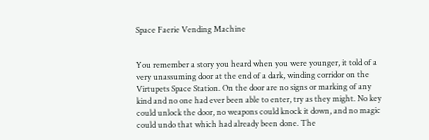Space Faerie Vending Machine


You remember a story you heard when you were younger, it told of a very unassuming door at the end of a dark, winding corridor on the Virtupets Space Station. On the door are no signs or marking of any kind and no one had ever been able to enter, try as they might. No key could unlock the door, no weapons could knock it down, and no magic could undo that which had already been done. The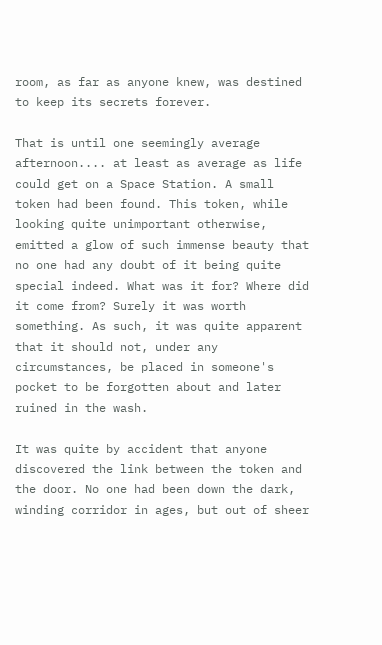room, as far as anyone knew, was destined to keep its secrets forever.

That is until one seemingly average afternoon.... at least as average as life could get on a Space Station. A small token had been found. This token, while looking quite unimportant otherwise, emitted a glow of such immense beauty that no one had any doubt of it being quite special indeed. What was it for? Where did it come from? Surely it was worth something. As such, it was quite apparent that it should not, under any circumstances, be placed in someone's pocket to be forgotten about and later ruined in the wash.

It was quite by accident that anyone discovered the link between the token and the door. No one had been down the dark, winding corridor in ages, but out of sheer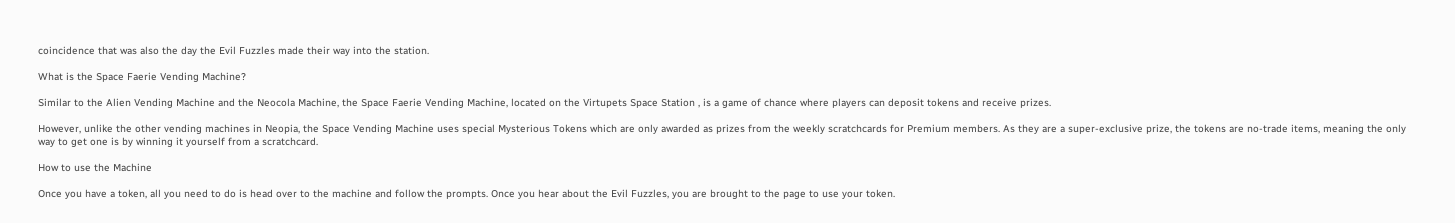coincidence that was also the day the Evil Fuzzles made their way into the station.

What is the Space Faerie Vending Machine?

Similar to the Alien Vending Machine and the Neocola Machine, the Space Faerie Vending Machine, located on the Virtupets Space Station , is a game of chance where players can deposit tokens and receive prizes.

However, unlike the other vending machines in Neopia, the Space Vending Machine uses special Mysterious Tokens which are only awarded as prizes from the weekly scratchcards for Premium members. As they are a super-exclusive prize, the tokens are no-trade items, meaning the only way to get one is by winning it yourself from a scratchcard.

How to use the Machine

Once you have a token, all you need to do is head over to the machine and follow the prompts. Once you hear about the Evil Fuzzles, you are brought to the page to use your token.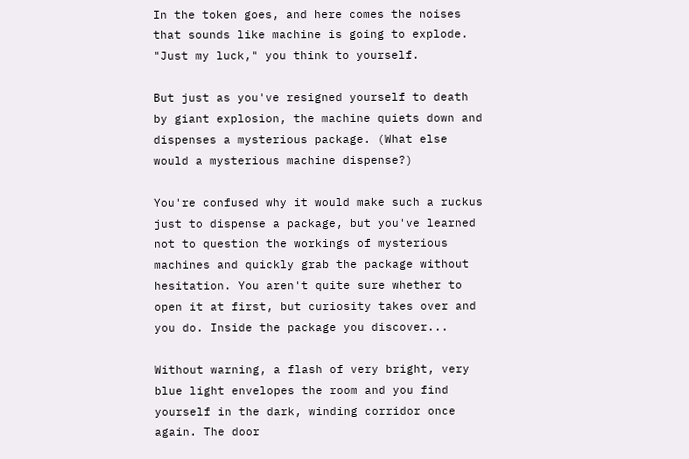In the token goes, and here comes the noises that sounds like machine is going to explode. "Just my luck," you think to yourself.

But just as you've resigned yourself to death by giant explosion, the machine quiets down and dispenses a mysterious package. (What else would a mysterious machine dispense?)

You're confused why it would make such a ruckus just to dispense a package, but you've learned not to question the workings of mysterious machines and quickly grab the package without hesitation. You aren't quite sure whether to open it at first, but curiosity takes over and you do. Inside the package you discover...

Without warning, a flash of very bright, very blue light envelopes the room and you find yourself in the dark, winding corridor once again. The door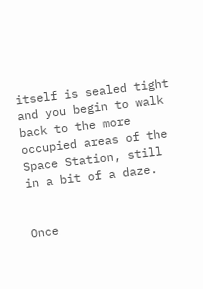itself is sealed tight and you begin to walk back to the more occupied areas of the Space Station, still in a bit of a daze.


Once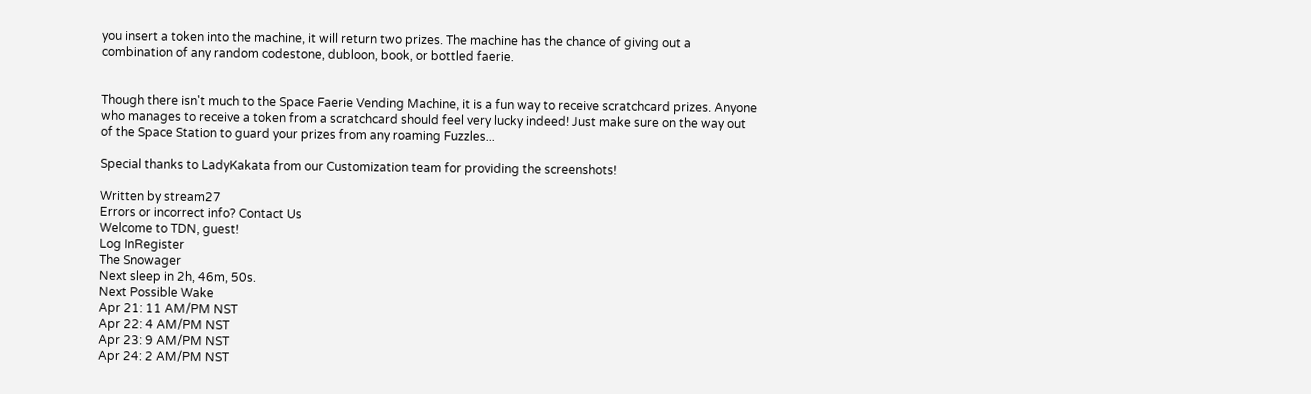you insert a token into the machine, it will return two prizes. The machine has the chance of giving out a combination of any random codestone, dubloon, book, or bottled faerie.


Though there isn't much to the Space Faerie Vending Machine, it is a fun way to receive scratchcard prizes. Anyone who manages to receive a token from a scratchcard should feel very lucky indeed! Just make sure on the way out of the Space Station to guard your prizes from any roaming Fuzzles...

Special thanks to LadyKakata from our Customization team for providing the screenshots!

Written by stream27
Errors or incorrect info? Contact Us
Welcome to TDN, guest!
Log InRegister
The Snowager
Next sleep in 2h, 46m, 50s.
Next Possible Wake
Apr 21: 11 AM/PM NST
Apr 22: 4 AM/PM NST
Apr 23: 9 AM/PM NST
Apr 24: 2 AM/PM NST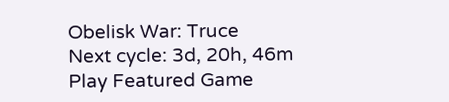Obelisk War: Truce
Next cycle: 3d, 20h, 46m
Play Featured Game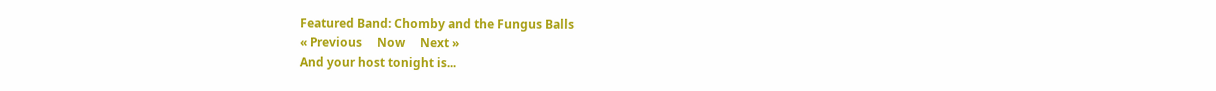Featured Band: Chomby and the Fungus Balls
« Previous     Now     Next »
And your host tonight is...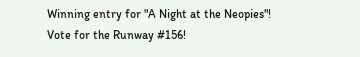Winning entry for "A Night at the Neopies"!
Vote for the Runway #156!